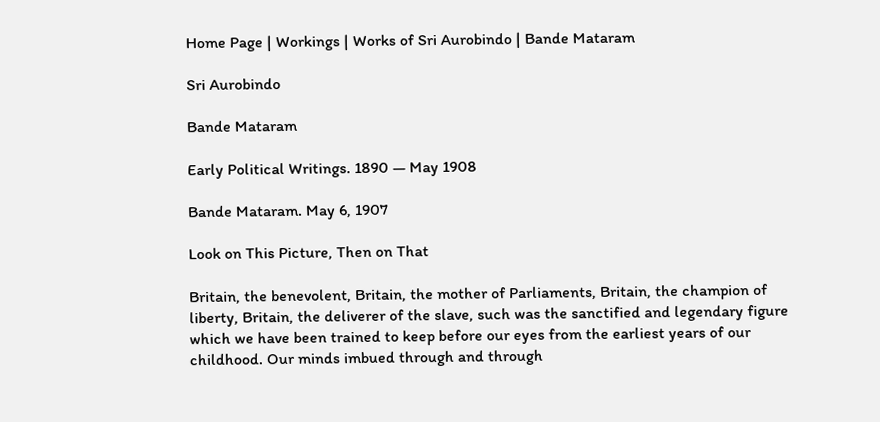Home Page | Workings | Works of Sri Aurobindo | Bande Mataram

Sri Aurobindo

Bande Mataram

Early Political Writings. 1890 — May 1908

Bande Mataram. May 6, 1907

Look on This Picture, Then on That

Britain, the benevolent, Britain, the mother of Parliaments, Britain, the champion of liberty, Britain, the deliverer of the slave, such was the sanctified and legendary figure which we have been trained to keep before our eyes from the earliest years of our childhood. Our minds imbued through and through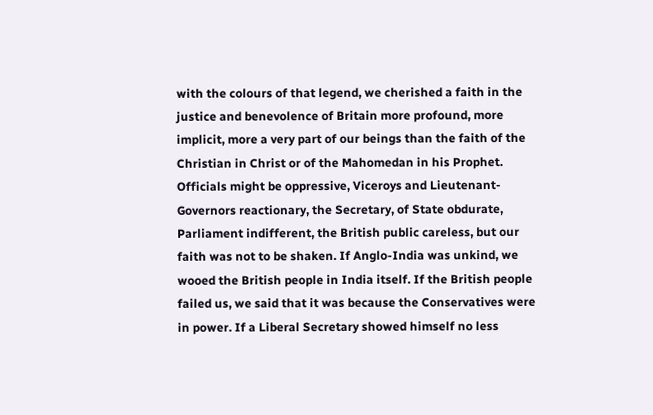with the colours of that legend, we cherished a faith in the justice and benevolence of Britain more profound, more implicit, more a very part of our beings than the faith of the Christian in Christ or of the Mahomedan in his Prophet. Officials might be oppressive, Viceroys and Lieutenant-Governors reactionary, the Secretary, of State obdurate, Parliament indifferent, the British public careless, but our faith was not to be shaken. If Anglo-India was unkind, we wooed the British people in India itself. If the British people failed us, we said that it was because the Conservatives were in power. If a Liberal Secretary showed himself no less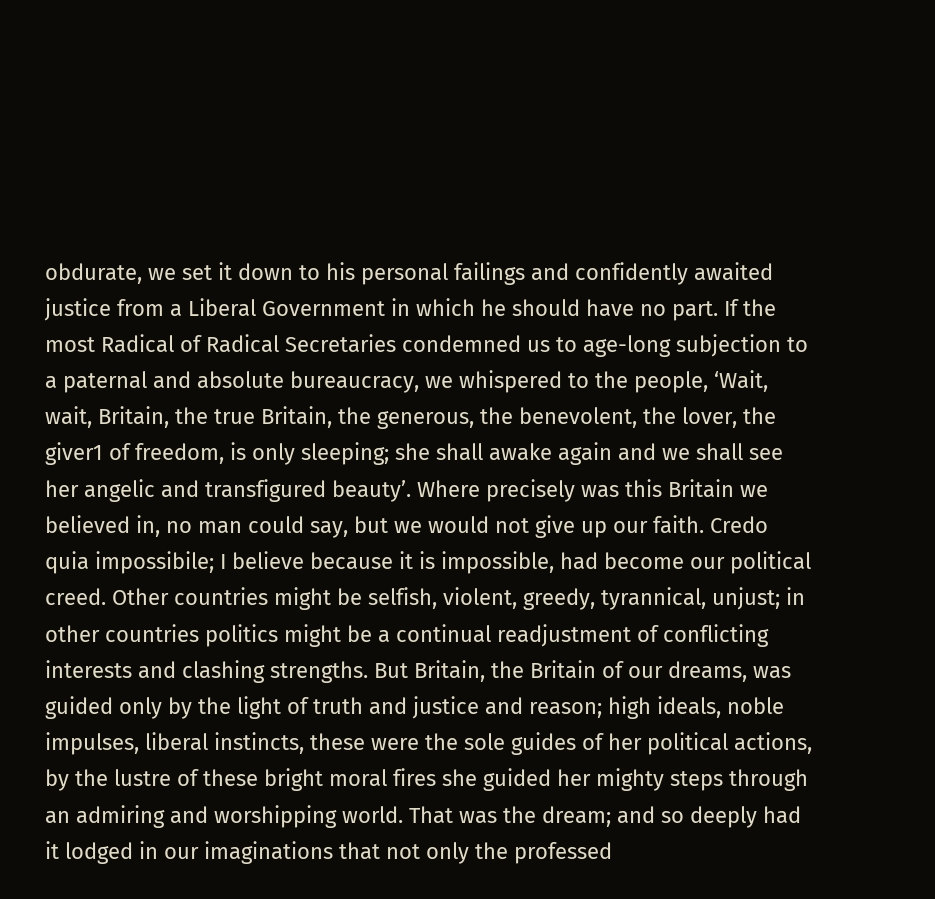obdurate, we set it down to his personal failings and confidently awaited justice from a Liberal Government in which he should have no part. If the most Radical of Radical Secretaries condemned us to age-long subjection to a paternal and absolute bureaucracy, we whispered to the people, ‘Wait, wait, Britain, the true Britain, the generous, the benevolent, the lover, the giver1 of freedom, is only sleeping; she shall awake again and we shall see her angelic and transfigured beauty’. Where precisely was this Britain we believed in, no man could say, but we would not give up our faith. Credo quia impossibile; I believe because it is impossible, had become our political creed. Other countries might be selfish, violent, greedy, tyrannical, unjust; in other countries politics might be a continual readjustment of conflicting interests and clashing strengths. But Britain, the Britain of our dreams, was guided only by the light of truth and justice and reason; high ideals, noble impulses, liberal instincts, these were the sole guides of her political actions, by the lustre of these bright moral fires she guided her mighty steps through an admiring and worshipping world. That was the dream; and so deeply had it lodged in our imaginations that not only the professed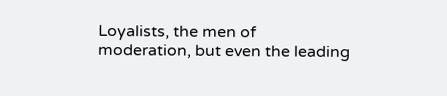Loyalists, the men of moderation, but even the leading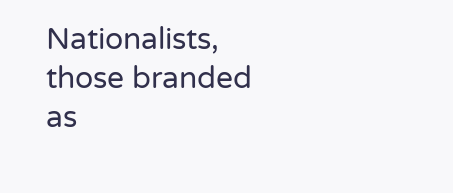Nationalists, those branded as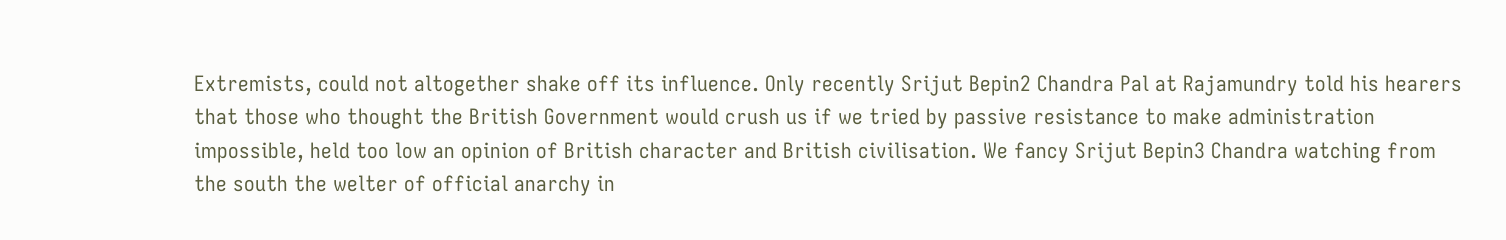Extremists, could not altogether shake off its influence. Only recently Srijut Bepin2 Chandra Pal at Rajamundry told his hearers that those who thought the British Government would crush us if we tried by passive resistance to make administration impossible, held too low an opinion of British character and British civilisation. We fancy Srijut Bepin3 Chandra watching from the south the welter of official anarchy in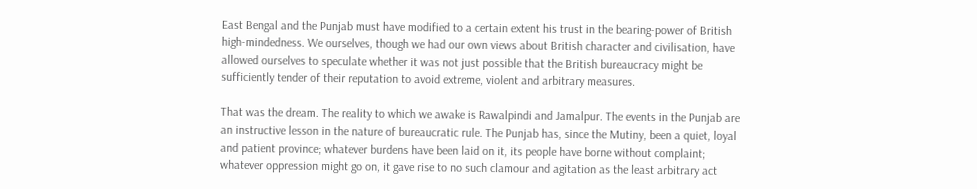East Bengal and the Punjab must have modified to a certain extent his trust in the bearing-power of British high-mindedness. We ourselves, though we had our own views about British character and civilisation, have allowed ourselves to speculate whether it was not just possible that the British bureaucracy might be sufficiently tender of their reputation to avoid extreme, violent and arbitrary measures.

That was the dream. The reality to which we awake is Rawalpindi and Jamalpur. The events in the Punjab are an instructive lesson in the nature of bureaucratic rule. The Punjab has, since the Mutiny, been a quiet, loyal and patient province; whatever burdens have been laid on it, its people have borne without complaint; whatever oppression might go on, it gave rise to no such clamour and agitation as the least arbitrary act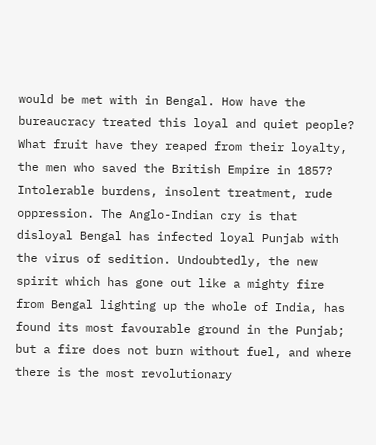would be met with in Bengal. How have the bureaucracy treated this loyal and quiet people? What fruit have they reaped from their loyalty, the men who saved the British Empire in 1857? Intolerable burdens, insolent treatment, rude oppression. The Anglo-Indian cry is that disloyal Bengal has infected loyal Punjab with the virus of sedition. Undoubtedly, the new spirit which has gone out like a mighty fire from Bengal lighting up the whole of India, has found its most favourable ground in the Punjab; but a fire does not burn without fuel, and where there is the most revolutionary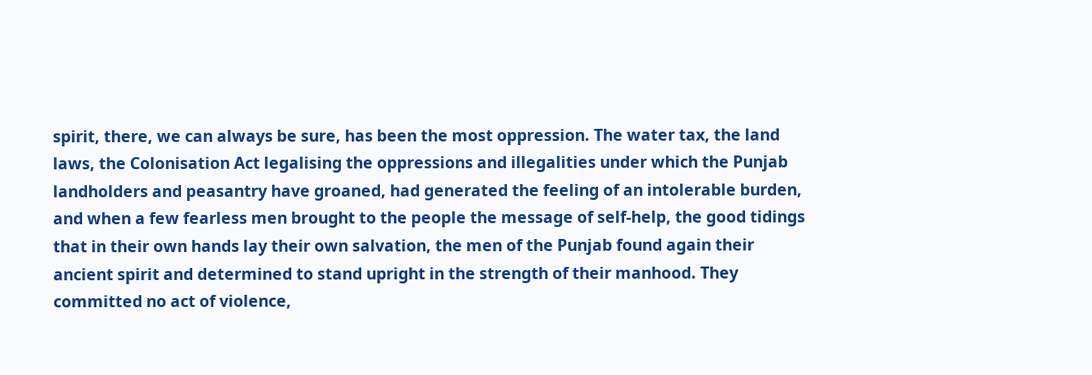spirit, there, we can always be sure, has been the most oppression. The water tax, the land laws, the Colonisation Act legalising the oppressions and illegalities under which the Punjab landholders and peasantry have groaned, had generated the feeling of an intolerable burden, and when a few fearless men brought to the people the message of self-help, the good tidings that in their own hands lay their own salvation, the men of the Punjab found again their ancient spirit and determined to stand upright in the strength of their manhood. They committed no act of violence,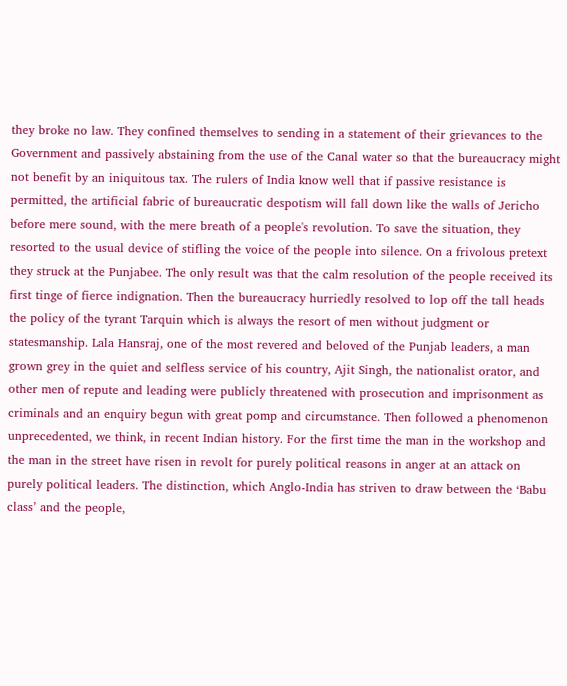they broke no law. They confined themselves to sending in a statement of their grievances to the Government and passively abstaining from the use of the Canal water so that the bureaucracy might not benefit by an iniquitous tax. The rulers of India know well that if passive resistance is permitted, the artificial fabric of bureaucratic despotism will fall down like the walls of Jericho before mere sound, with the mere breath of a people's revolution. To save the situation, they resorted to the usual device of stifling the voice of the people into silence. On a frivolous pretext they struck at the Punjabee. The only result was that the calm resolution of the people received its first tinge of fierce indignation. Then the bureaucracy hurriedly resolved to lop off the tall heads the policy of the tyrant Tarquin which is always the resort of men without judgment or statesmanship. Lala Hansraj, one of the most revered and beloved of the Punjab leaders, a man grown grey in the quiet and selfless service of his country, Ajit Singh, the nationalist orator, and other men of repute and leading were publicly threatened with prosecution and imprisonment as criminals and an enquiry begun with great pomp and circumstance. Then followed a phenomenon unprecedented, we think, in recent Indian history. For the first time the man in the workshop and the man in the street have risen in revolt for purely political reasons in anger at an attack on purely political leaders. The distinction, which Anglo-India has striven to draw between the ‘Babu class’ and the people,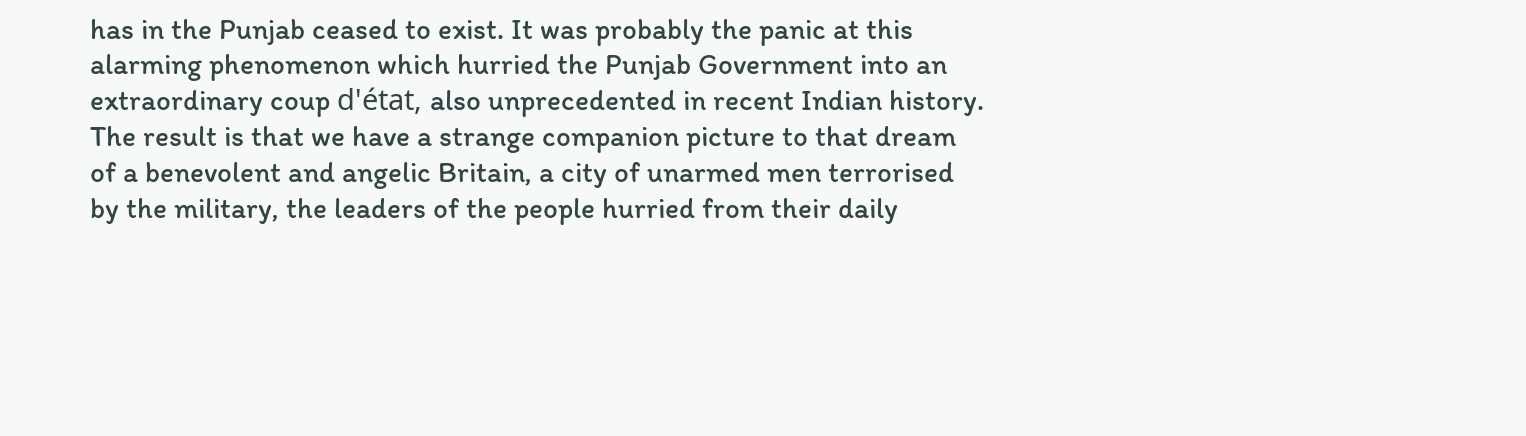has in the Punjab ceased to exist. It was probably the panic at this alarming phenomenon which hurried the Punjab Government into an extraordinary coup d'état, also unprecedented in recent Indian history. The result is that we have a strange companion picture to that dream of a benevolent and angelic Britain, a city of unarmed men terrorised by the military, the leaders of the people hurried from their daily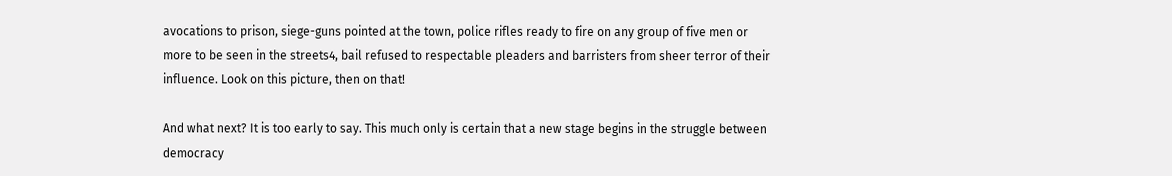avocations to prison, siege-guns pointed at the town, police rifles ready to fire on any group of five men or more to be seen in the streets4, bail refused to respectable pleaders and barristers from sheer terror of their influence. Look on this picture, then on that!

And what next? It is too early to say. This much only is certain that a new stage begins in the struggle between democracy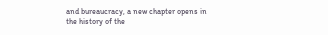and bureaucracy, a new chapter opens in the history of the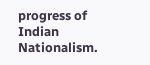progress of Indian Nationalism.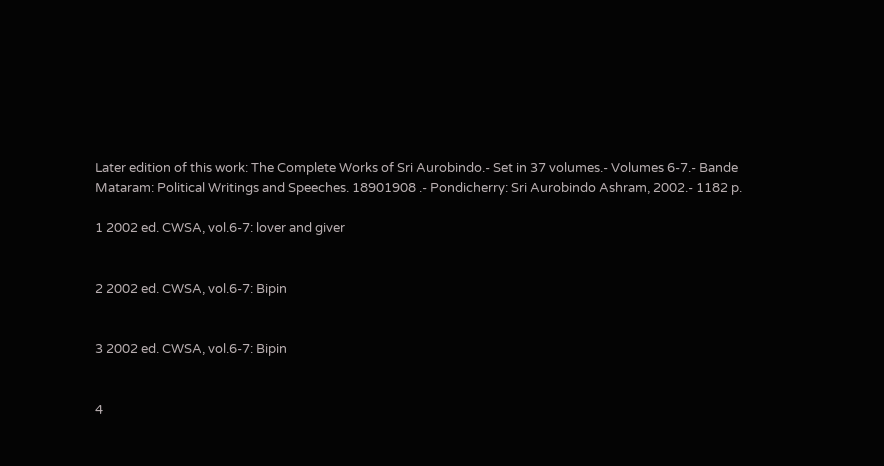Later edition of this work: The Complete Works of Sri Aurobindo.- Set in 37 volumes.- Volumes 6-7.- Bande Mataram: Political Writings and Speeches. 18901908 .- Pondicherry: Sri Aurobindo Ashram, 2002.- 1182 p.

1 2002 ed. CWSA, vol.6-7: lover and giver


2 2002 ed. CWSA, vol.6-7: Bipin


3 2002 ed. CWSA, vol.6-7: Bipin


4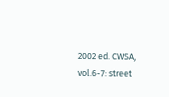2002 ed. CWSA, vol.6-7: street